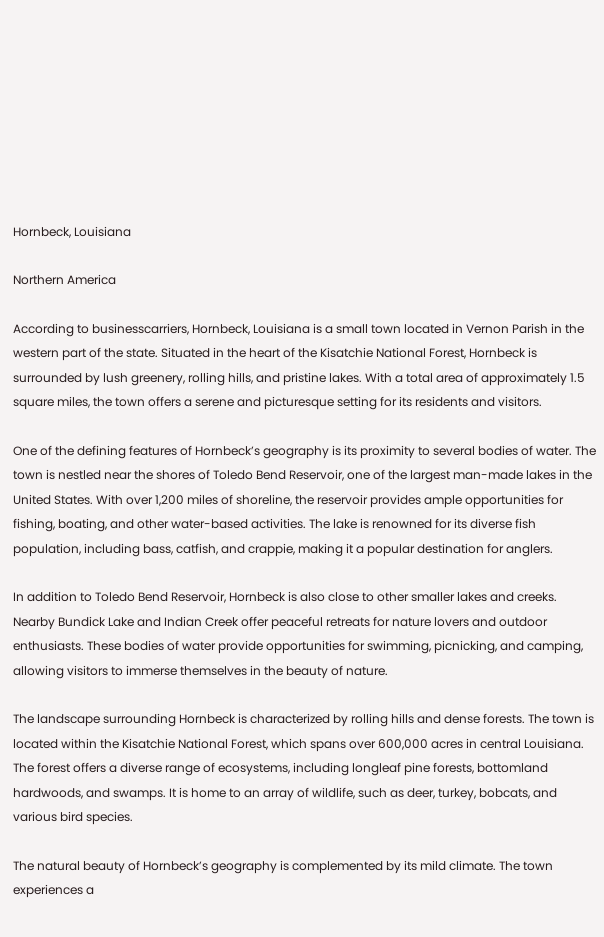Hornbeck, Louisiana

Northern America

According to businesscarriers, Hornbeck, Louisiana is a small town located in Vernon Parish in the western part of the state. Situated in the heart of the Kisatchie National Forest, Hornbeck is surrounded by lush greenery, rolling hills, and pristine lakes. With a total area of approximately 1.5 square miles, the town offers a serene and picturesque setting for its residents and visitors.

One of the defining features of Hornbeck’s geography is its proximity to several bodies of water. The town is nestled near the shores of Toledo Bend Reservoir, one of the largest man-made lakes in the United States. With over 1,200 miles of shoreline, the reservoir provides ample opportunities for fishing, boating, and other water-based activities. The lake is renowned for its diverse fish population, including bass, catfish, and crappie, making it a popular destination for anglers.

In addition to Toledo Bend Reservoir, Hornbeck is also close to other smaller lakes and creeks. Nearby Bundick Lake and Indian Creek offer peaceful retreats for nature lovers and outdoor enthusiasts. These bodies of water provide opportunities for swimming, picnicking, and camping, allowing visitors to immerse themselves in the beauty of nature.

The landscape surrounding Hornbeck is characterized by rolling hills and dense forests. The town is located within the Kisatchie National Forest, which spans over 600,000 acres in central Louisiana. The forest offers a diverse range of ecosystems, including longleaf pine forests, bottomland hardwoods, and swamps. It is home to an array of wildlife, such as deer, turkey, bobcats, and various bird species.

The natural beauty of Hornbeck’s geography is complemented by its mild climate. The town experiences a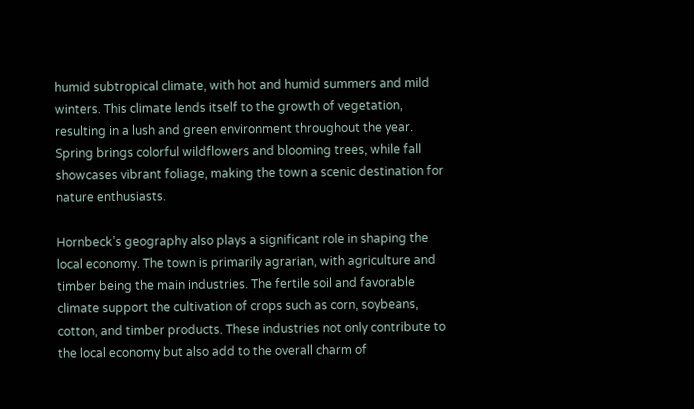humid subtropical climate, with hot and humid summers and mild winters. This climate lends itself to the growth of vegetation, resulting in a lush and green environment throughout the year. Spring brings colorful wildflowers and blooming trees, while fall showcases vibrant foliage, making the town a scenic destination for nature enthusiasts.

Hornbeck’s geography also plays a significant role in shaping the local economy. The town is primarily agrarian, with agriculture and timber being the main industries. The fertile soil and favorable climate support the cultivation of crops such as corn, soybeans, cotton, and timber products. These industries not only contribute to the local economy but also add to the overall charm of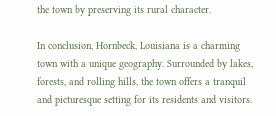the town by preserving its rural character.

In conclusion, Hornbeck, Louisiana is a charming town with a unique geography. Surrounded by lakes, forests, and rolling hills, the town offers a tranquil and picturesque setting for its residents and visitors.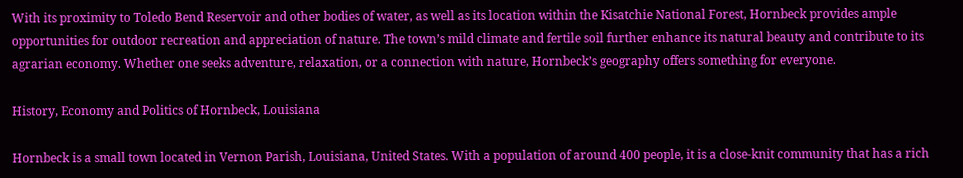With its proximity to Toledo Bend Reservoir and other bodies of water, as well as its location within the Kisatchie National Forest, Hornbeck provides ample opportunities for outdoor recreation and appreciation of nature. The town’s mild climate and fertile soil further enhance its natural beauty and contribute to its agrarian economy. Whether one seeks adventure, relaxation, or a connection with nature, Hornbeck’s geography offers something for everyone.

History, Economy and Politics of Hornbeck, Louisiana

Hornbeck is a small town located in Vernon Parish, Louisiana, United States. With a population of around 400 people, it is a close-knit community that has a rich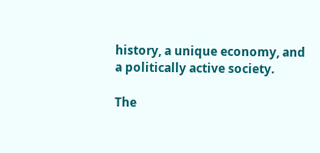history, a unique economy, and a politically active society.

The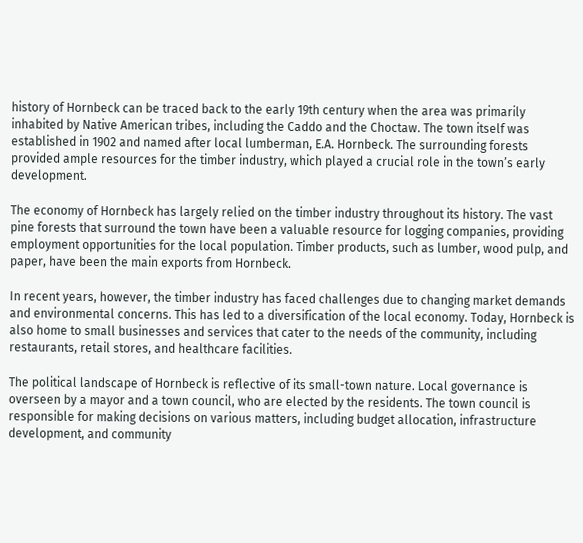history of Hornbeck can be traced back to the early 19th century when the area was primarily inhabited by Native American tribes, including the Caddo and the Choctaw. The town itself was established in 1902 and named after local lumberman, E.A. Hornbeck. The surrounding forests provided ample resources for the timber industry, which played a crucial role in the town’s early development.

The economy of Hornbeck has largely relied on the timber industry throughout its history. The vast pine forests that surround the town have been a valuable resource for logging companies, providing employment opportunities for the local population. Timber products, such as lumber, wood pulp, and paper, have been the main exports from Hornbeck.

In recent years, however, the timber industry has faced challenges due to changing market demands and environmental concerns. This has led to a diversification of the local economy. Today, Hornbeck is also home to small businesses and services that cater to the needs of the community, including restaurants, retail stores, and healthcare facilities.

The political landscape of Hornbeck is reflective of its small-town nature. Local governance is overseen by a mayor and a town council, who are elected by the residents. The town council is responsible for making decisions on various matters, including budget allocation, infrastructure development, and community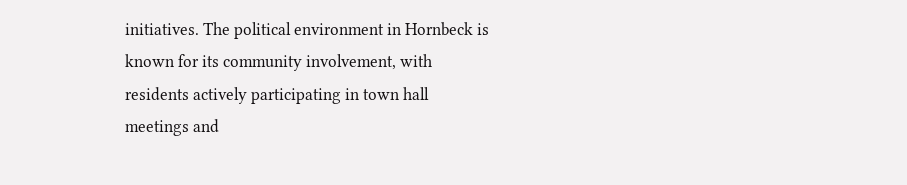initiatives. The political environment in Hornbeck is known for its community involvement, with residents actively participating in town hall meetings and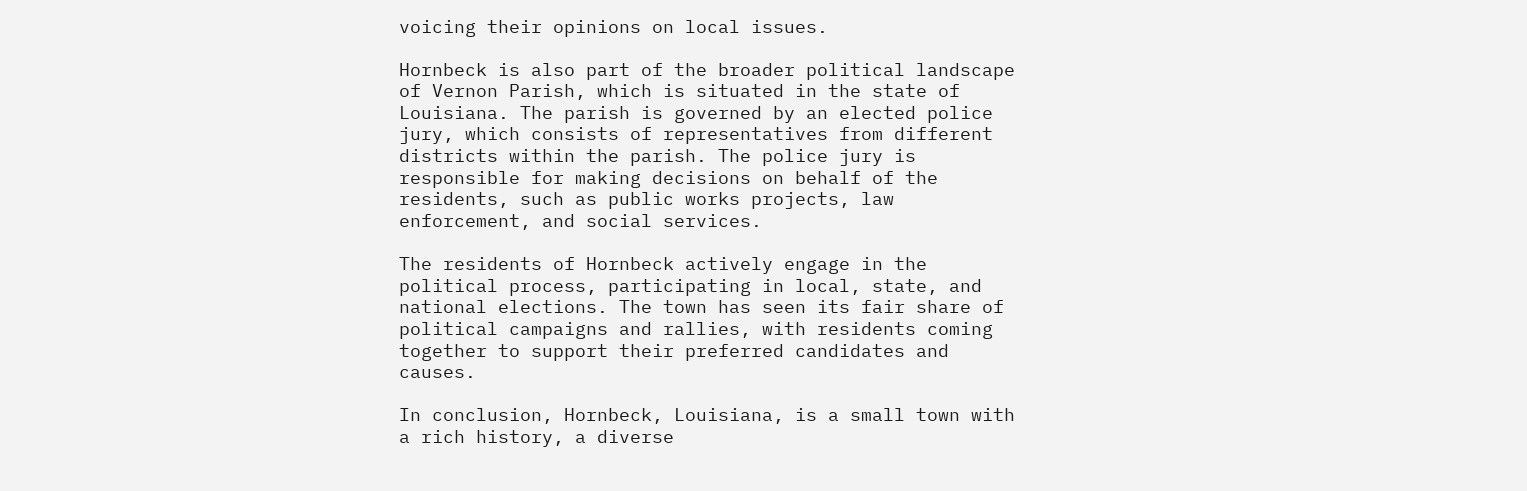voicing their opinions on local issues.

Hornbeck is also part of the broader political landscape of Vernon Parish, which is situated in the state of Louisiana. The parish is governed by an elected police jury, which consists of representatives from different districts within the parish. The police jury is responsible for making decisions on behalf of the residents, such as public works projects, law enforcement, and social services.

The residents of Hornbeck actively engage in the political process, participating in local, state, and national elections. The town has seen its fair share of political campaigns and rallies, with residents coming together to support their preferred candidates and causes.

In conclusion, Hornbeck, Louisiana, is a small town with a rich history, a diverse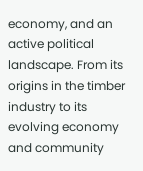economy, and an active political landscape. From its origins in the timber industry to its evolving economy and community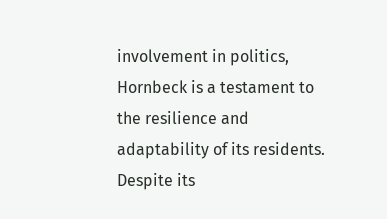involvement in politics, Hornbeck is a testament to the resilience and adaptability of its residents. Despite its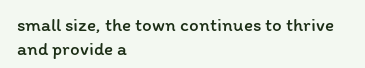small size, the town continues to thrive and provide a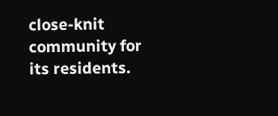close-knit community for its residents.